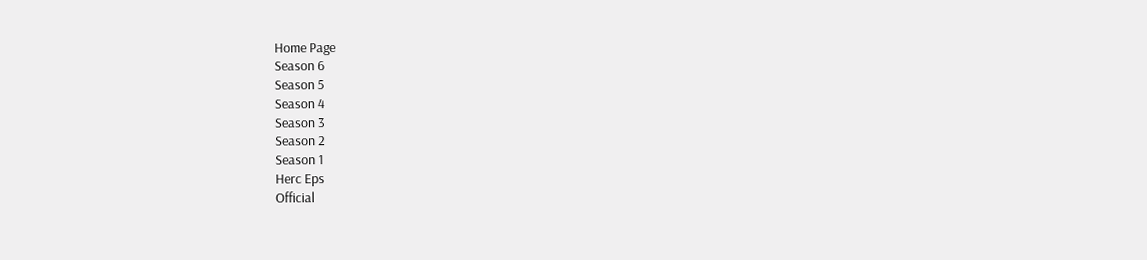Home Page
Season 6
Season 5
Season 4
Season 3
Season 2
Season 1
Herc Eps
Official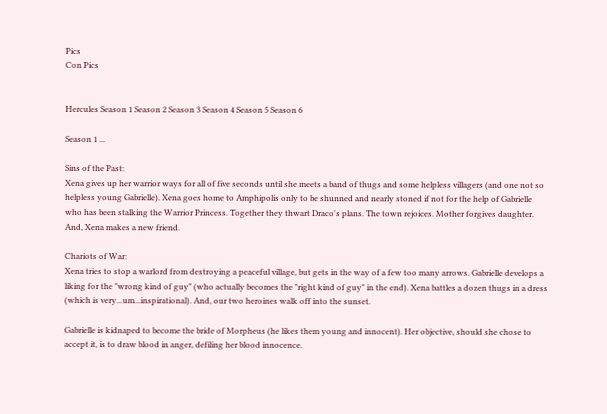Pics
Con Pics


Hercules Season 1 Season 2 Season 3 Season 4 Season 5 Season 6

Season 1 ...

Sins of the Past:
Xena gives up her warrior ways for all of five seconds until she meets a band of thugs and some helpless villagers (and one not so helpless young Gabrielle). Xena goes home to Amphipolis only to be shunned and nearly stoned if not for the help of Gabrielle who has been stalking the Warrior Princess. Together they thwart Draco's plans. The town rejoices. Mother forgives daughter. And, Xena makes a new friend.

Chariots of War:
Xena tries to stop a warlord from destroying a peaceful village, but gets in the way of a few too many arrows. Gabrielle develops a liking for the "wrong kind of guy" (who actually becomes the "right kind of guy" in the end). Xena battles a dozen thugs in a dress (which is very...um...inspirational). And, our two heroines walk off into the sunset.

Gabrielle is kidnaped to become the bride of Morpheus (he likes them young and innocent). Her objective, should she chose to accept it, is to draw blood in anger, defiling her blood innocence.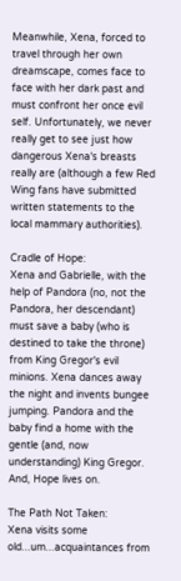Meanwhile, Xena, forced to travel through her own dreamscape, comes face to face with her dark past and must confront her once evil self. Unfortunately, we never really get to see just how dangerous Xena's breasts really are (although a few Red Wing fans have submitted written statements to the local mammary authorities).

Cradle of Hope:
Xena and Gabrielle, with the help of Pandora (no, not the Pandora, her descendant) must save a baby (who is destined to take the throne) from King Gregor's evil minions. Xena dances away the night and invents bungee jumping. Pandora and the baby find a home with the gentle (and, now understanding) King Gregor. And, Hope lives on.

The Path Not Taken:
Xena visits some old...um...acquaintances from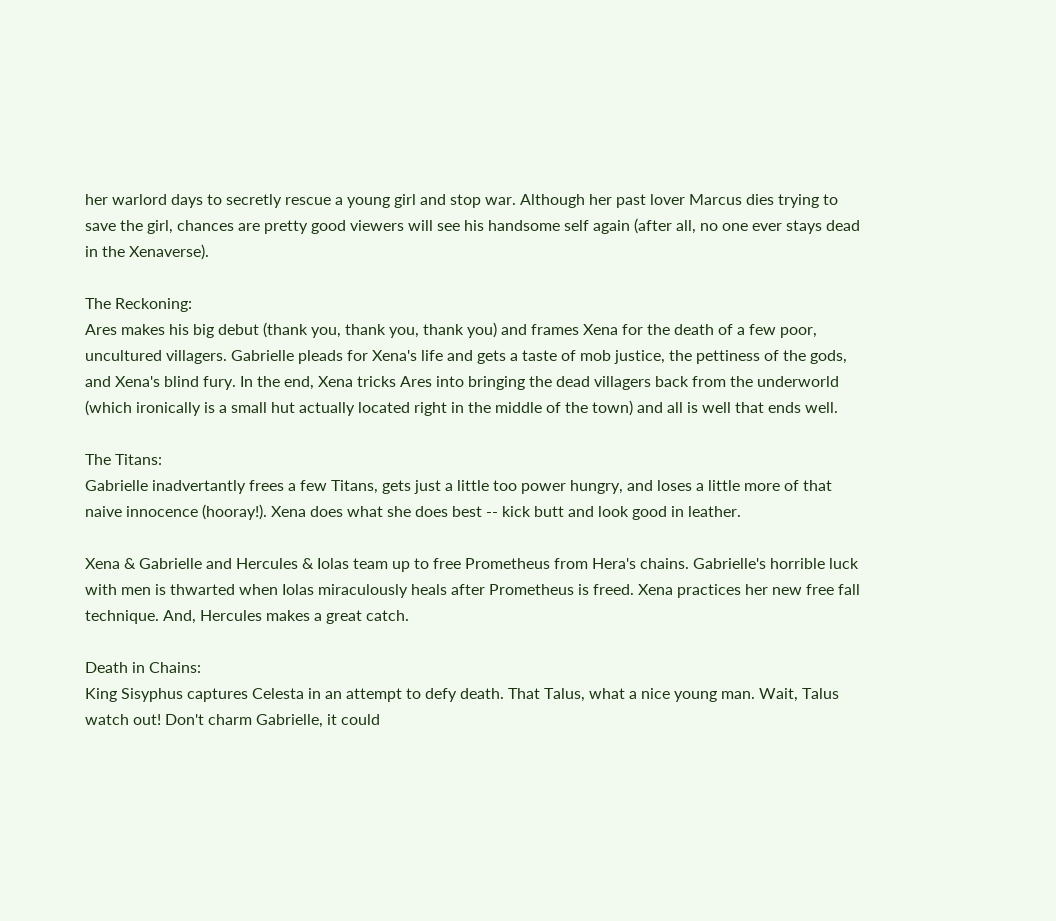her warlord days to secretly rescue a young girl and stop war. Although her past lover Marcus dies trying to save the girl, chances are pretty good viewers will see his handsome self again (after all, no one ever stays dead in the Xenaverse).

The Reckoning:
Ares makes his big debut (thank you, thank you, thank you) and frames Xena for the death of a few poor, uncultured villagers. Gabrielle pleads for Xena's life and gets a taste of mob justice, the pettiness of the gods, and Xena's blind fury. In the end, Xena tricks Ares into bringing the dead villagers back from the underworld (which ironically is a small hut actually located right in the middle of the town) and all is well that ends well.

The Titans:
Gabrielle inadvertantly frees a few Titans, gets just a little too power hungry, and loses a little more of that naive innocence (hooray!). Xena does what she does best -- kick butt and look good in leather.

Xena & Gabrielle and Hercules & Iolas team up to free Prometheus from Hera's chains. Gabrielle's horrible luck with men is thwarted when Iolas miraculously heals after Prometheus is freed. Xena practices her new free fall technique. And, Hercules makes a great catch.

Death in Chains:
King Sisyphus captures Celesta in an attempt to defy death. That Talus, what a nice young man. Wait, Talus watch out! Don't charm Gabrielle, it could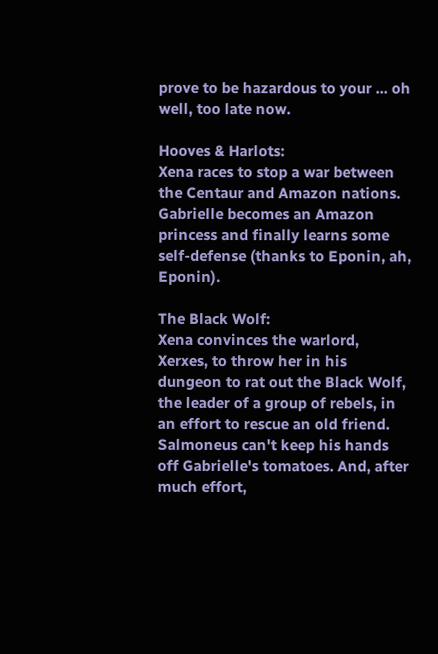prove to be hazardous to your ... oh well, too late now.

Hooves & Harlots:
Xena races to stop a war between the Centaur and Amazon nations. Gabrielle becomes an Amazon princess and finally learns some self-defense (thanks to Eponin, ah, Eponin).

The Black Wolf:
Xena convinces the warlord, Xerxes, to throw her in his dungeon to rat out the Black Wolf, the leader of a group of rebels, in an effort to rescue an old friend. Salmoneus can't keep his hands off Gabrielle's tomatoes. And, after much effort,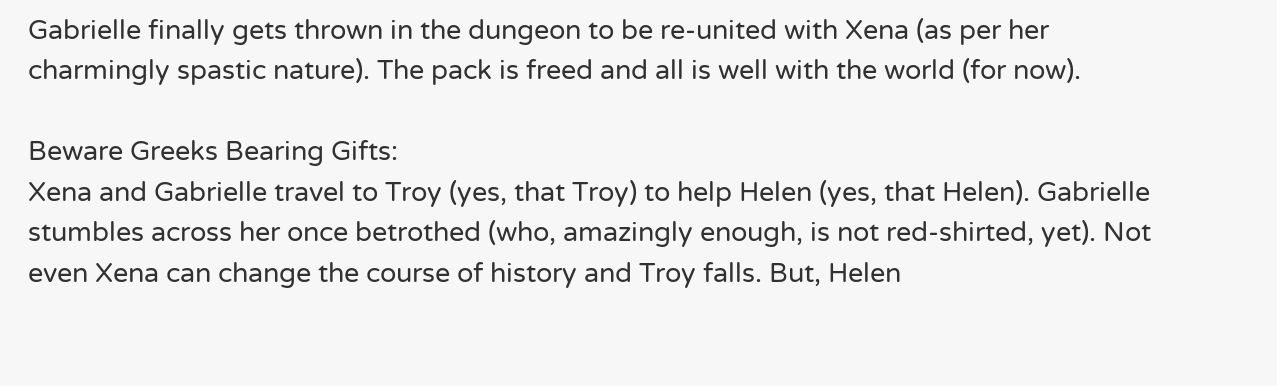Gabrielle finally gets thrown in the dungeon to be re-united with Xena (as per her charmingly spastic nature). The pack is freed and all is well with the world (for now).

Beware Greeks Bearing Gifts:
Xena and Gabrielle travel to Troy (yes, that Troy) to help Helen (yes, that Helen). Gabrielle stumbles across her once betrothed (who, amazingly enough, is not red-shirted, yet). Not even Xena can change the course of history and Troy falls. But, Helen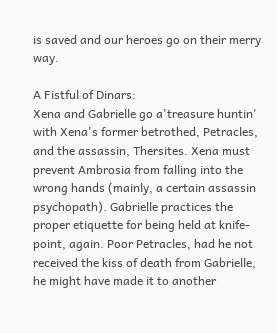is saved and our heroes go on their merry way.

A Fistful of Dinars:
Xena and Gabrielle go a'treasure huntin' with Xena's former betrothed, Petracles, and the assassin, Thersites. Xena must prevent Ambrosia from falling into the wrong hands (mainly, a certain assassin psychopath). Gabrielle practices the proper etiquette for being held at knife-point, again. Poor Petracles, had he not received the kiss of death from Gabrielle, he might have made it to another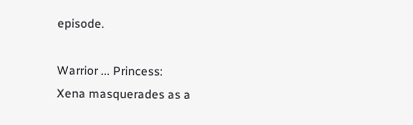episode.

Warrior ... Princess:
Xena masquerades as a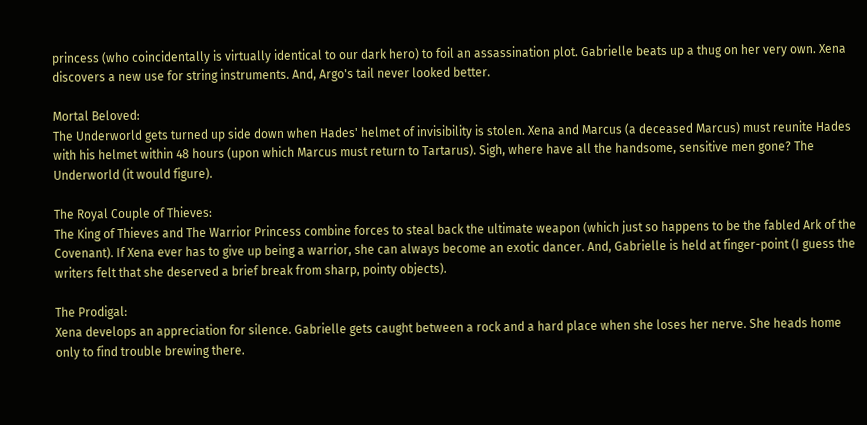princess (who coincidentally is virtually identical to our dark hero) to foil an assassination plot. Gabrielle beats up a thug on her very own. Xena discovers a new use for string instruments. And, Argo's tail never looked better.

Mortal Beloved:
The Underworld gets turned up side down when Hades' helmet of invisibility is stolen. Xena and Marcus (a deceased Marcus) must reunite Hades with his helmet within 48 hours (upon which Marcus must return to Tartarus). Sigh, where have all the handsome, sensitive men gone? The Underworld (it would figure).

The Royal Couple of Thieves:
The King of Thieves and The Warrior Princess combine forces to steal back the ultimate weapon (which just so happens to be the fabled Ark of the Covenant). If Xena ever has to give up being a warrior, she can always become an exotic dancer. And, Gabrielle is held at finger-point (I guess the writers felt that she deserved a brief break from sharp, pointy objects).

The Prodigal:
Xena develops an appreciation for silence. Gabrielle gets caught between a rock and a hard place when she loses her nerve. She heads home only to find trouble brewing there.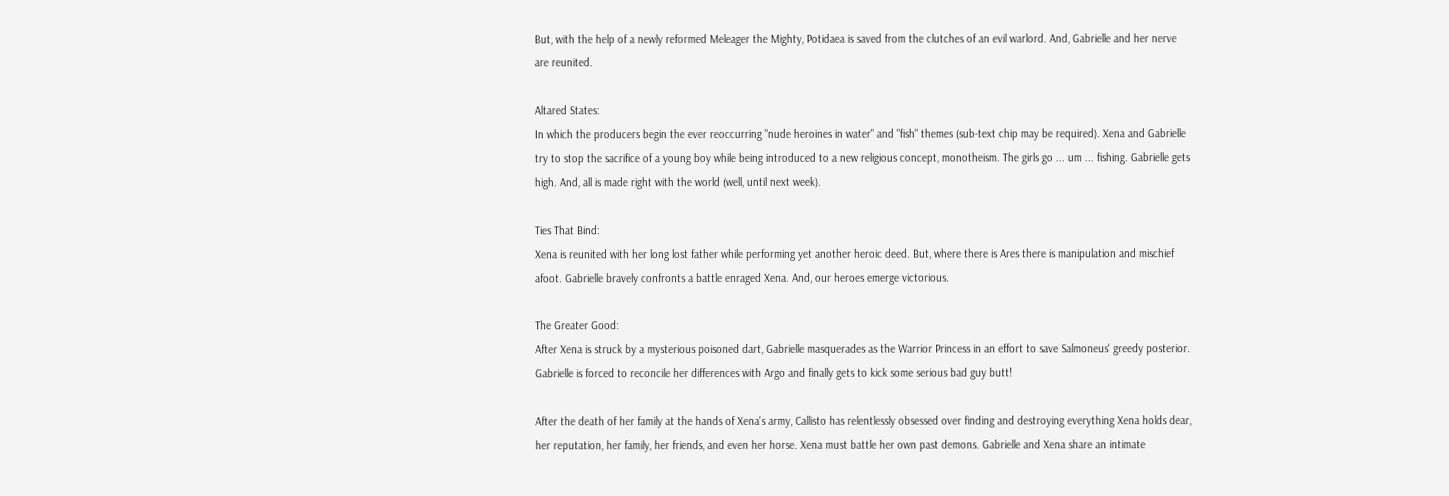But, with the help of a newly reformed Meleager the Mighty, Potidaea is saved from the clutches of an evil warlord. And, Gabrielle and her nerve are reunited.

Altared States:
In which the producers begin the ever reoccurring "nude heroines in water" and "fish" themes (sub-text chip may be required). Xena and Gabrielle try to stop the sacrifice of a young boy while being introduced to a new religious concept, monotheism. The girls go ... um ... fishing. Gabrielle gets high. And, all is made right with the world (well, until next week).

Ties That Bind:
Xena is reunited with her long lost father while performing yet another heroic deed. But, where there is Ares there is manipulation and mischief afoot. Gabrielle bravely confronts a battle enraged Xena. And, our heroes emerge victorious.

The Greater Good:
After Xena is struck by a mysterious poisoned dart, Gabrielle masquerades as the Warrior Princess in an effort to save Salmoneus' greedy posterior. Gabrielle is forced to reconcile her differences with Argo and finally gets to kick some serious bad guy butt!

After the death of her family at the hands of Xena's army, Callisto has relentlessly obsessed over finding and destroying everything Xena holds dear, her reputation, her family, her friends, and even her horse. Xena must battle her own past demons. Gabrielle and Xena share an intimate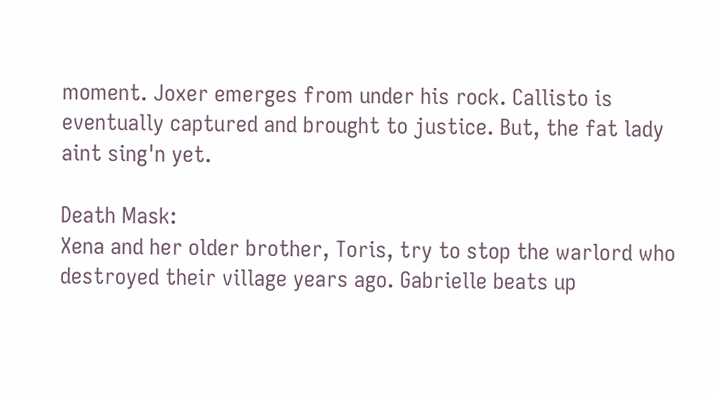moment. Joxer emerges from under his rock. Callisto is eventually captured and brought to justice. But, the fat lady aint sing'n yet.

Death Mask:
Xena and her older brother, Toris, try to stop the warlord who destroyed their village years ago. Gabrielle beats up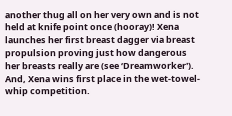another thug all on her very own and is not held at knife point once (hooray)! Xena launches her first breast dagger via breast propulsion proving just how dangerous her breasts really are (see ‘Dreamworker'). And, Xena wins first place in the wet-towel-whip competition.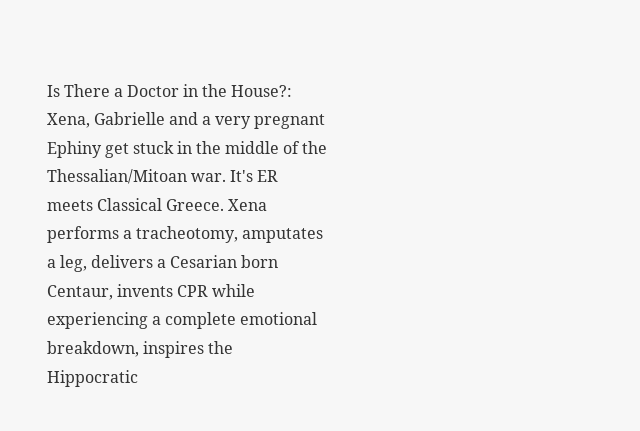Is There a Doctor in the House?:
Xena, Gabrielle and a very pregnant Ephiny get stuck in the middle of the Thessalian/Mitoan war. It's ER meets Classical Greece. Xena performs a tracheotomy, amputates a leg, delivers a Cesarian born Centaur, invents CPR while experiencing a complete emotional breakdown, inspires the Hippocratic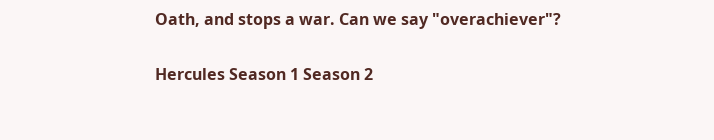Oath, and stops a war. Can we say "overachiever"?

Hercules Season 1 Season 2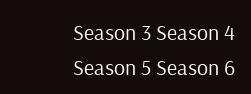Season 3 Season 4 Season 5 Season 6